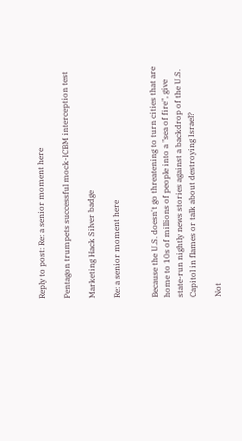Reply to post: Re: a senior moment here

Pentagon trumpets successful mock-ICBM interception test

Marketing Hack Silver badge

Re: a senior moment here


Because the U.S. doesn't go threatening to turn cities that are home to 10s of millions of people into a "sea of fire", give state-run nightly news stories against a backdrop of the U.S. Capitol in flames or talk about destroying Israel?

Not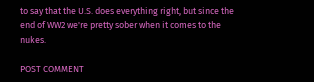to say that the U.S. does everything right, but since the end of WW2 we're pretty sober when it comes to the nukes.

POST COMMENT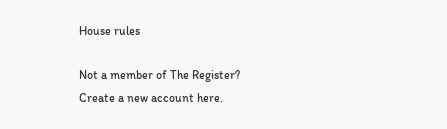House rules

Not a member of The Register? Create a new account here.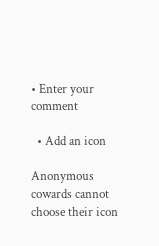• Enter your comment

  • Add an icon

Anonymous cowards cannot choose their icon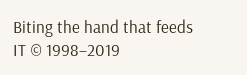Biting the hand that feeds IT © 1998–2019